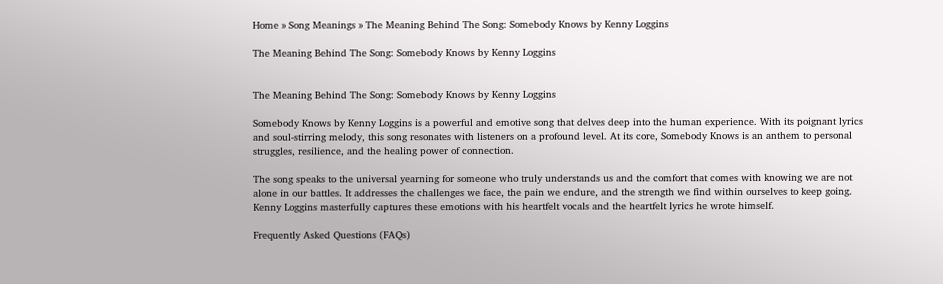Home » Song Meanings » The Meaning Behind The Song: Somebody Knows by Kenny Loggins

The Meaning Behind The Song: Somebody Knows by Kenny Loggins


The Meaning Behind The Song: Somebody Knows by Kenny Loggins

Somebody Knows by Kenny Loggins is a powerful and emotive song that delves deep into the human experience. With its poignant lyrics and soul-stirring melody, this song resonates with listeners on a profound level. At its core, Somebody Knows is an anthem to personal struggles, resilience, and the healing power of connection.

The song speaks to the universal yearning for someone who truly understands us and the comfort that comes with knowing we are not alone in our battles. It addresses the challenges we face, the pain we endure, and the strength we find within ourselves to keep going. Kenny Loggins masterfully captures these emotions with his heartfelt vocals and the heartfelt lyrics he wrote himself.

Frequently Asked Questions (FAQs)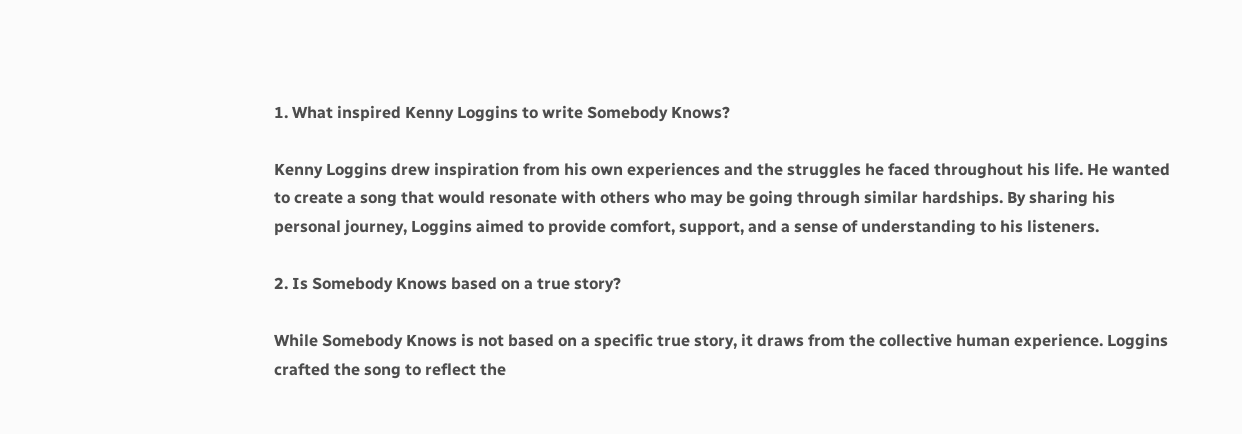1. What inspired Kenny Loggins to write Somebody Knows?

Kenny Loggins drew inspiration from his own experiences and the struggles he faced throughout his life. He wanted to create a song that would resonate with others who may be going through similar hardships. By sharing his personal journey, Loggins aimed to provide comfort, support, and a sense of understanding to his listeners.

2. Is Somebody Knows based on a true story?

While Somebody Knows is not based on a specific true story, it draws from the collective human experience. Loggins crafted the song to reflect the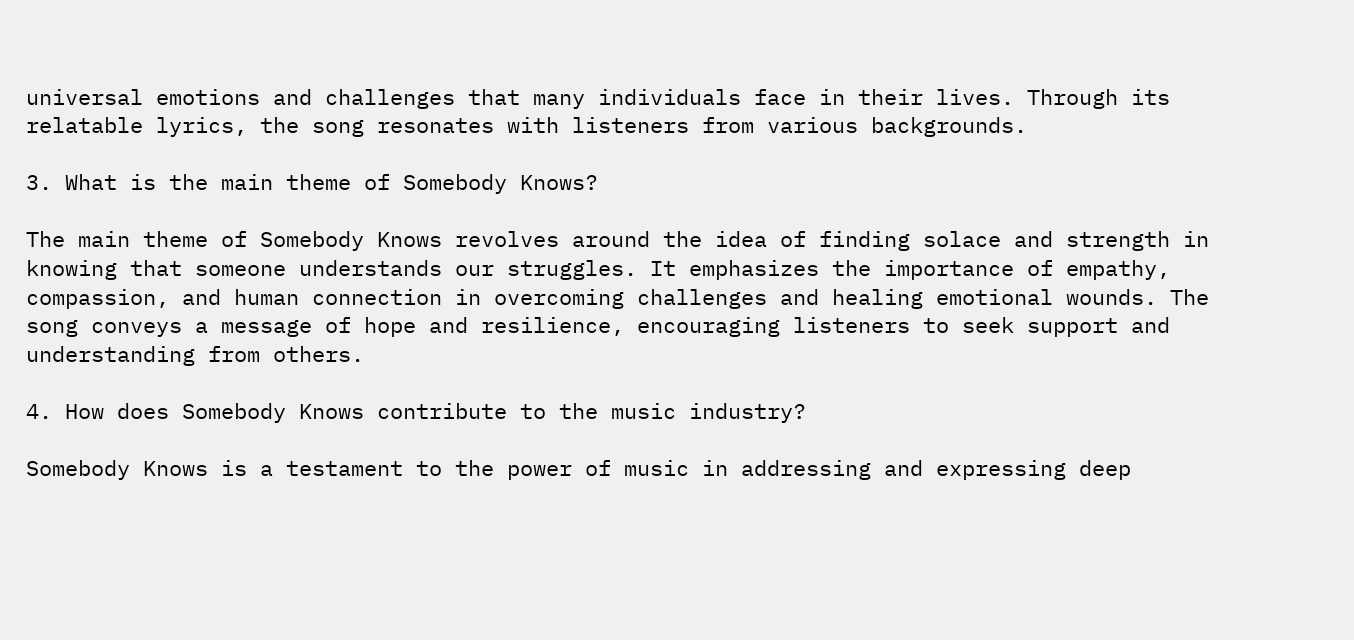universal emotions and challenges that many individuals face in their lives. Through its relatable lyrics, the song resonates with listeners from various backgrounds.

3. What is the main theme of Somebody Knows?

The main theme of Somebody Knows revolves around the idea of finding solace and strength in knowing that someone understands our struggles. It emphasizes the importance of empathy, compassion, and human connection in overcoming challenges and healing emotional wounds. The song conveys a message of hope and resilience, encouraging listeners to seek support and understanding from others.

4. How does Somebody Knows contribute to the music industry?

Somebody Knows is a testament to the power of music in addressing and expressing deep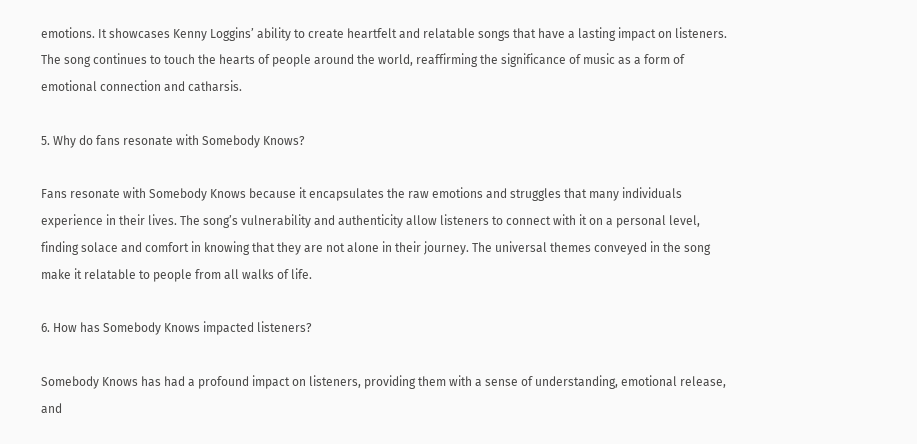emotions. It showcases Kenny Loggins’ ability to create heartfelt and relatable songs that have a lasting impact on listeners. The song continues to touch the hearts of people around the world, reaffirming the significance of music as a form of emotional connection and catharsis.

5. Why do fans resonate with Somebody Knows?

Fans resonate with Somebody Knows because it encapsulates the raw emotions and struggles that many individuals experience in their lives. The song’s vulnerability and authenticity allow listeners to connect with it on a personal level, finding solace and comfort in knowing that they are not alone in their journey. The universal themes conveyed in the song make it relatable to people from all walks of life.

6. How has Somebody Knows impacted listeners?

Somebody Knows has had a profound impact on listeners, providing them with a sense of understanding, emotional release, and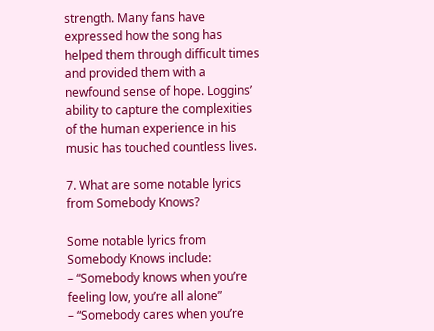strength. Many fans have expressed how the song has helped them through difficult times and provided them with a newfound sense of hope. Loggins’ ability to capture the complexities of the human experience in his music has touched countless lives.

7. What are some notable lyrics from Somebody Knows?

Some notable lyrics from Somebody Knows include:
– “Somebody knows when you’re feeling low, you’re all alone”
– “Somebody cares when you’re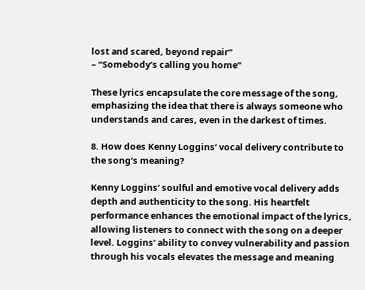lost and scared, beyond repair”
– “Somebody’s calling you home”

These lyrics encapsulate the core message of the song, emphasizing the idea that there is always someone who understands and cares, even in the darkest of times.

8. How does Kenny Loggins’ vocal delivery contribute to the song’s meaning?

Kenny Loggins’ soulful and emotive vocal delivery adds depth and authenticity to the song. His heartfelt performance enhances the emotional impact of the lyrics, allowing listeners to connect with the song on a deeper level. Loggins’ ability to convey vulnerability and passion through his vocals elevates the message and meaning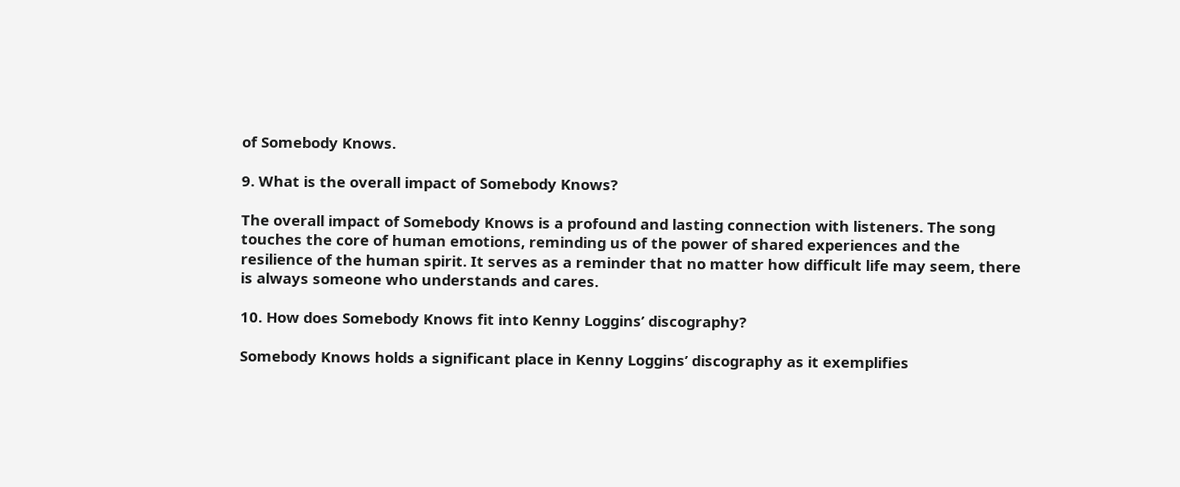of Somebody Knows.

9. What is the overall impact of Somebody Knows?

The overall impact of Somebody Knows is a profound and lasting connection with listeners. The song touches the core of human emotions, reminding us of the power of shared experiences and the resilience of the human spirit. It serves as a reminder that no matter how difficult life may seem, there is always someone who understands and cares.

10. How does Somebody Knows fit into Kenny Loggins’ discography?

Somebody Knows holds a significant place in Kenny Loggins’ discography as it exemplifies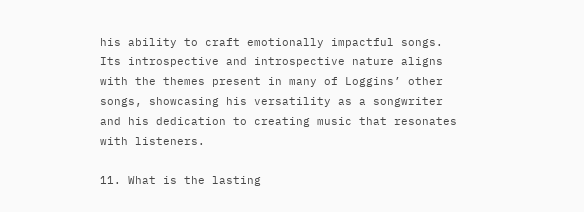his ability to craft emotionally impactful songs. Its introspective and introspective nature aligns with the themes present in many of Loggins’ other songs, showcasing his versatility as a songwriter and his dedication to creating music that resonates with listeners.

11. What is the lasting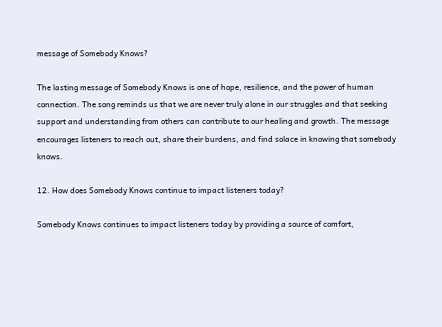message of Somebody Knows?

The lasting message of Somebody Knows is one of hope, resilience, and the power of human connection. The song reminds us that we are never truly alone in our struggles and that seeking support and understanding from others can contribute to our healing and growth. The message encourages listeners to reach out, share their burdens, and find solace in knowing that somebody knows.

12. How does Somebody Knows continue to impact listeners today?

Somebody Knows continues to impact listeners today by providing a source of comfort,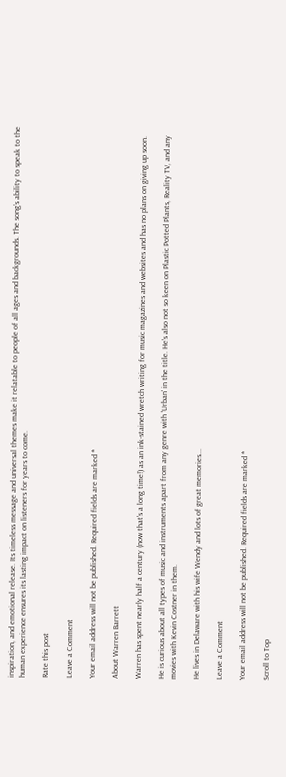inspiration, and emotional release. Its timeless message and universal themes make it relatable to people of all ages and backgrounds. The song’s ability to speak to the human experience ensures its lasting impact on listeners for years to come.

Rate this post

Leave a Comment

Your email address will not be published. Required fields are marked *

About Warren Barrett

Warren has spent nearly half a century (now that's a long time!) as an ink-stained wretch writing for music magazines and websites and has no plans on giving up soon.

He is curious about all types of music and instruments apart from any genre with 'Urban' in the title. He's also not so keen on Plastic Potted Plants, Reality TV, and any movies with Kevin Costner in them.

He lives in Delaware with his wife Wendy and lots of great memories...

Leave a Comment

Your email address will not be published. Required fields are marked *

Scroll to Top